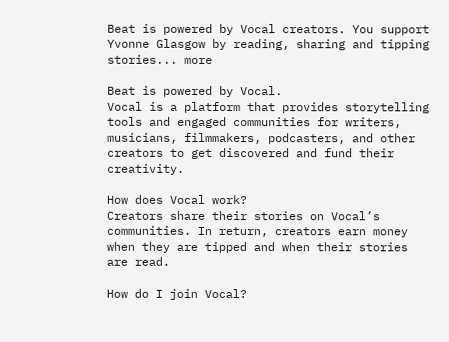Beat is powered by Vocal creators. You support Yvonne Glasgow by reading, sharing and tipping stories... more

Beat is powered by Vocal.
Vocal is a platform that provides storytelling tools and engaged communities for writers, musicians, filmmakers, podcasters, and other creators to get discovered and fund their creativity.

How does Vocal work?
Creators share their stories on Vocal’s communities. In return, creators earn money when they are tipped and when their stories are read.

How do I join Vocal?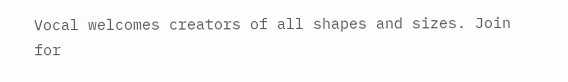Vocal welcomes creators of all shapes and sizes. Join for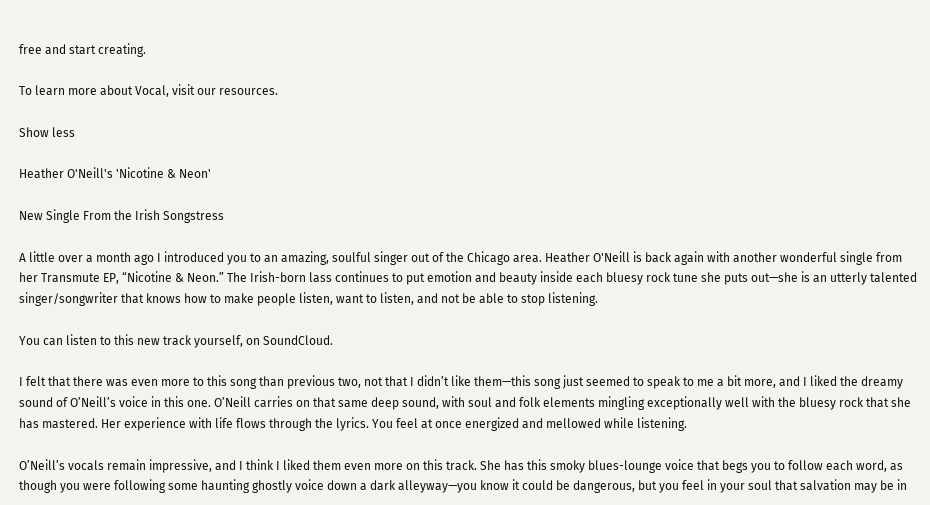free and start creating.

To learn more about Vocal, visit our resources.

Show less

Heather O'Neill's 'Nicotine & Neon'

New Single From the Irish Songstress

A little over a month ago I introduced you to an amazing, soulful singer out of the Chicago area. Heather O'Neill is back again with another wonderful single from her Transmute EP, “Nicotine & Neon.” The Irish-born lass continues to put emotion and beauty inside each bluesy rock tune she puts out—she is an utterly talented singer/songwriter that knows how to make people listen, want to listen, and not be able to stop listening.

You can listen to this new track yourself, on SoundCloud.

I felt that there was even more to this song than previous two, not that I didn’t like them—this song just seemed to speak to me a bit more, and I liked the dreamy sound of O’Neill’s voice in this one. O’Neill carries on that same deep sound, with soul and folk elements mingling exceptionally well with the bluesy rock that she has mastered. Her experience with life flows through the lyrics. You feel at once energized and mellowed while listening.

O’Neill’s vocals remain impressive, and I think I liked them even more on this track. She has this smoky blues-lounge voice that begs you to follow each word, as though you were following some haunting ghostly voice down a dark alleyway—you know it could be dangerous, but you feel in your soul that salvation may be in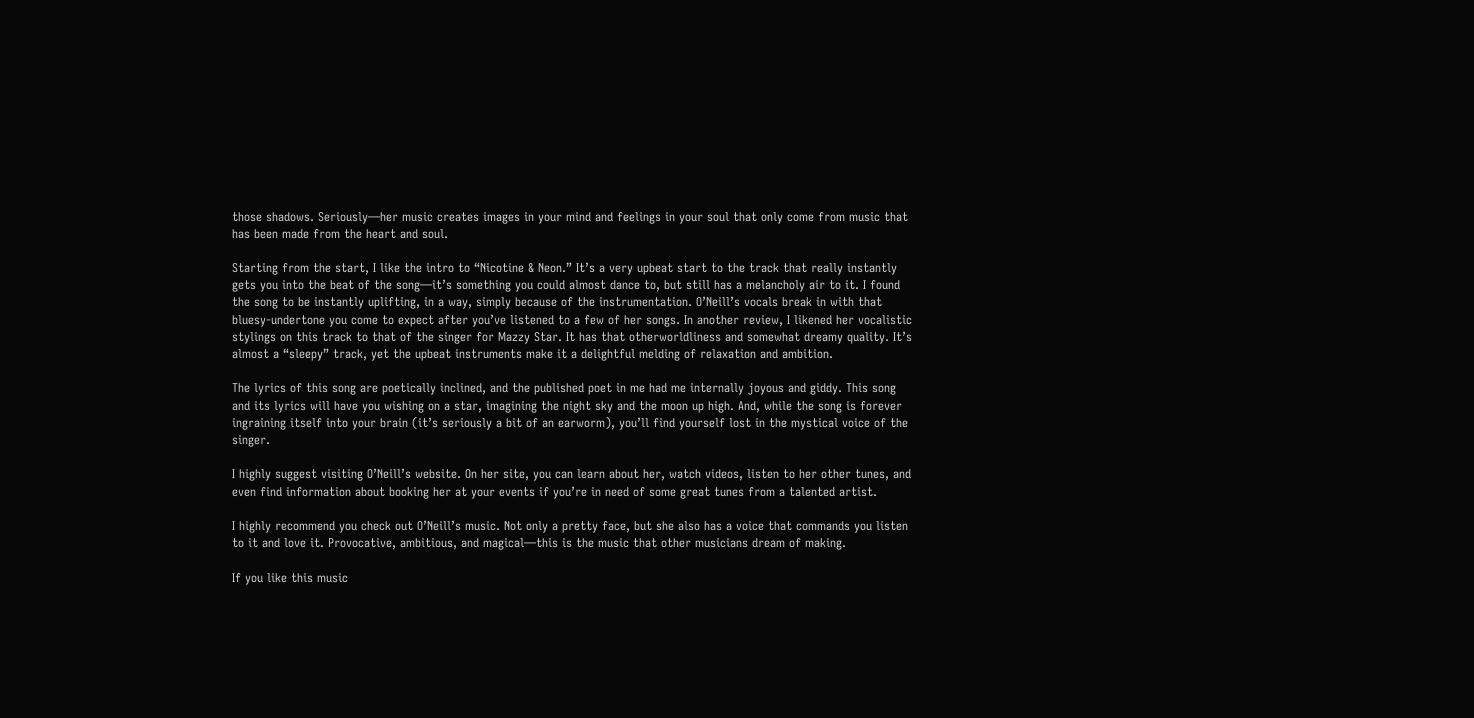those shadows. Seriously—her music creates images in your mind and feelings in your soul that only come from music that has been made from the heart and soul.

Starting from the start, I like the intro to “Nicotine & Neon.” It’s a very upbeat start to the track that really instantly gets you into the beat of the song—it’s something you could almost dance to, but still has a melancholy air to it. I found the song to be instantly uplifting, in a way, simply because of the instrumentation. O’Neill’s vocals break in with that bluesy-undertone you come to expect after you’ve listened to a few of her songs. In another review, I likened her vocalistic stylings on this track to that of the singer for Mazzy Star. It has that otherworldliness and somewhat dreamy quality. It’s almost a “sleepy” track, yet the upbeat instruments make it a delightful melding of relaxation and ambition.

The lyrics of this song are poetically inclined, and the published poet in me had me internally joyous and giddy. This song and its lyrics will have you wishing on a star, imagining the night sky and the moon up high. And, while the song is forever ingraining itself into your brain (it’s seriously a bit of an earworm), you’ll find yourself lost in the mystical voice of the singer.

I highly suggest visiting O’Neill’s website. On her site, you can learn about her, watch videos, listen to her other tunes, and even find information about booking her at your events if you’re in need of some great tunes from a talented artist.

I highly recommend you check out O’Neill’s music. Not only a pretty face, but she also has a voice that commands you listen to it and love it. Provocative, ambitious, and magical—this is the music that other musicians dream of making.

If you like this music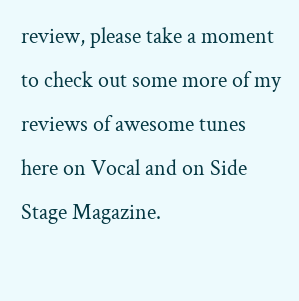review, please take a moment to check out some more of my reviews of awesome tunes here on Vocal and on Side Stage Magazine.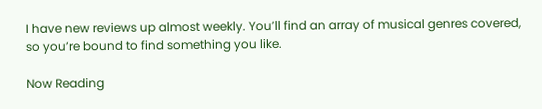I have new reviews up almost weekly. You’ll find an array of musical genres covered, so you’re bound to find something you like.

Now Reading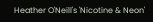Heather O'Neill's 'Nicotine & Neon'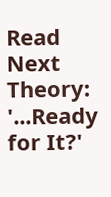Read Next
Theory: '...Ready for It?'